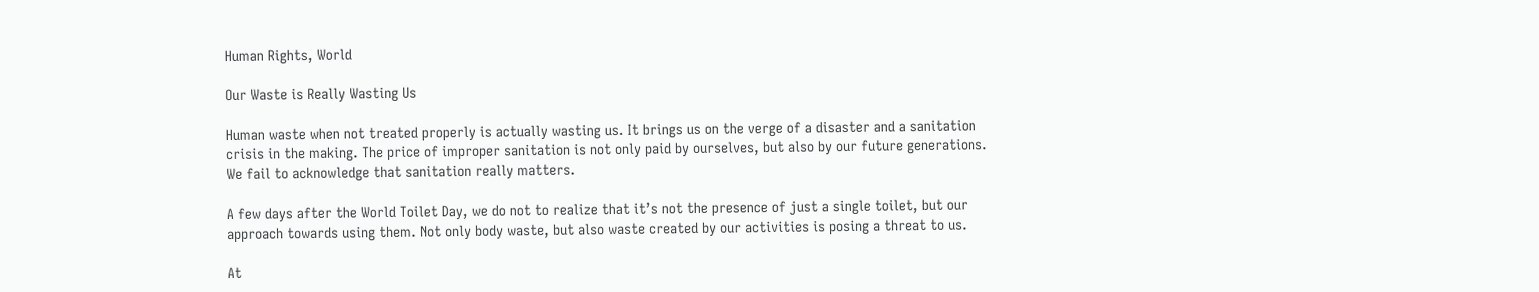Human Rights, World

Our Waste is Really Wasting Us

Human waste when not treated properly is actually wasting us. It brings us on the verge of a disaster and a sanitation crisis in the making. The price of improper sanitation is not only paid by ourselves, but also by our future generations. We fail to acknowledge that sanitation really matters.

A few days after the World Toilet Day, we do not to realize that it’s not the presence of just a single toilet, but our approach towards using them. Not only body waste, but also waste created by our activities is posing a threat to us.

At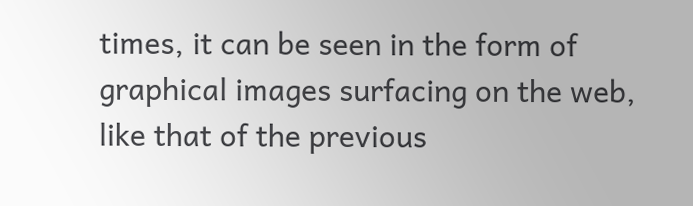times, it can be seen in the form of graphical images surfacing on the web, like that of the previous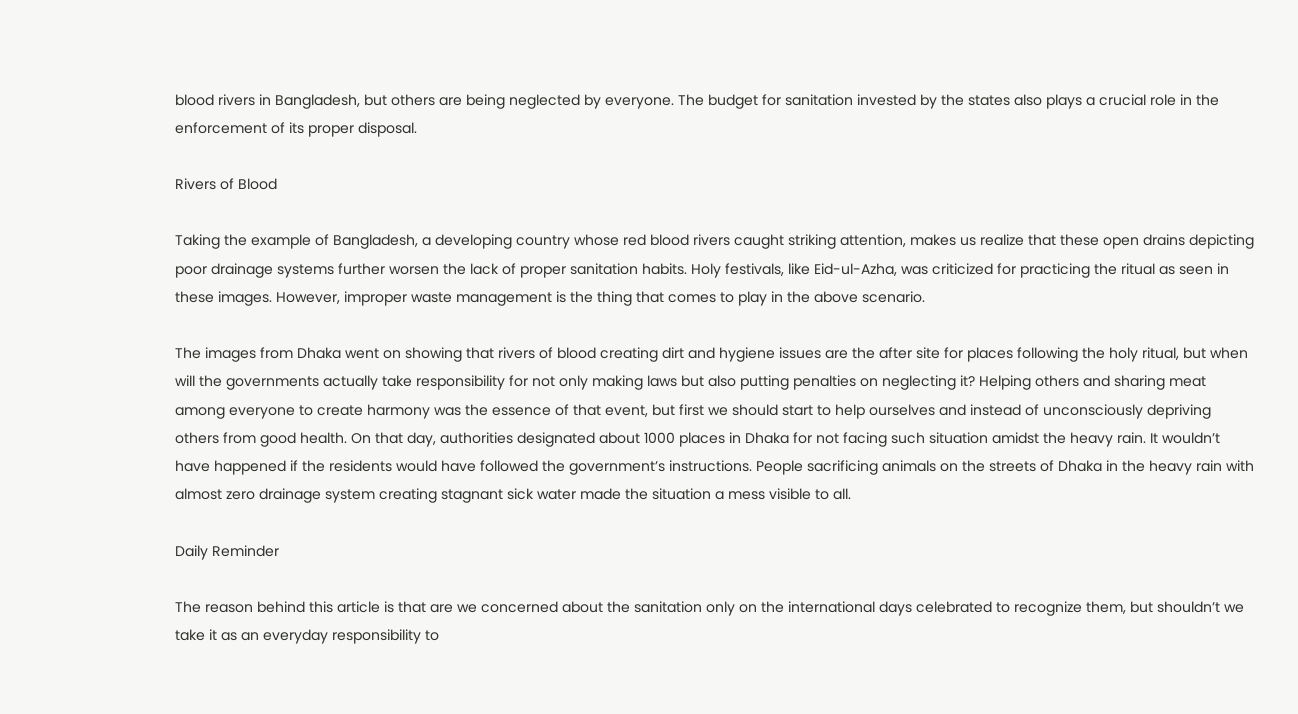blood rivers in Bangladesh, but others are being neglected by everyone. The budget for sanitation invested by the states also plays a crucial role in the enforcement of its proper disposal.

Rivers of Blood

Taking the example of Bangladesh, a developing country whose red blood rivers caught striking attention, makes us realize that these open drains depicting poor drainage systems further worsen the lack of proper sanitation habits. Holy festivals, like Eid-ul-Azha, was criticized for practicing the ritual as seen in these images. However, improper waste management is the thing that comes to play in the above scenario.

The images from Dhaka went on showing that rivers of blood creating dirt and hygiene issues are the after site for places following the holy ritual, but when will the governments actually take responsibility for not only making laws but also putting penalties on neglecting it? Helping others and sharing meat among everyone to create harmony was the essence of that event, but first we should start to help ourselves and instead of unconsciously depriving others from good health. On that day, authorities designated about 1000 places in Dhaka for not facing such situation amidst the heavy rain. It wouldn’t have happened if the residents would have followed the government’s instructions. People sacrificing animals on the streets of Dhaka in the heavy rain with almost zero drainage system creating stagnant sick water made the situation a mess visible to all.

Daily Reminder

The reason behind this article is that are we concerned about the sanitation only on the international days celebrated to recognize them, but shouldn’t we take it as an everyday responsibility to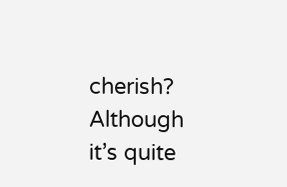cherish? Although it’s quite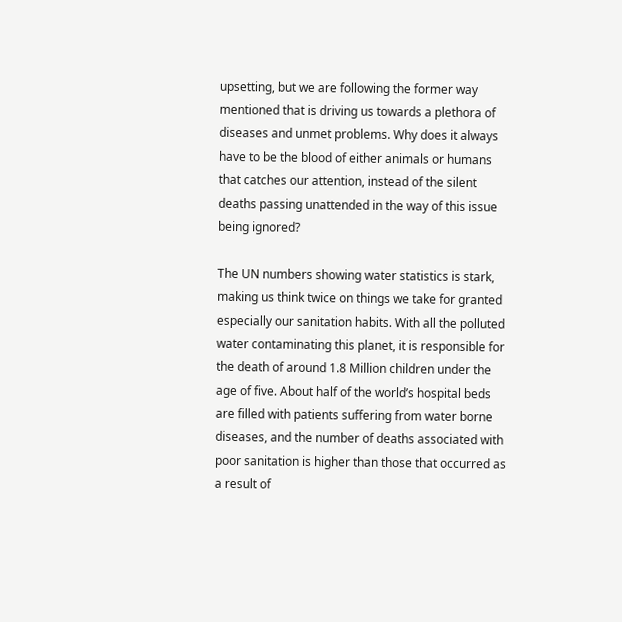upsetting, but we are following the former way mentioned that is driving us towards a plethora of diseases and unmet problems. Why does it always have to be the blood of either animals or humans that catches our attention, instead of the silent deaths passing unattended in the way of this issue being ignored?

The UN numbers showing water statistics is stark, making us think twice on things we take for granted especially our sanitation habits. With all the polluted water contaminating this planet, it is responsible for the death of around 1.8 Million children under the age of five. About half of the world’s hospital beds are filled with patients suffering from water borne diseases, and the number of deaths associated with poor sanitation is higher than those that occurred as a result of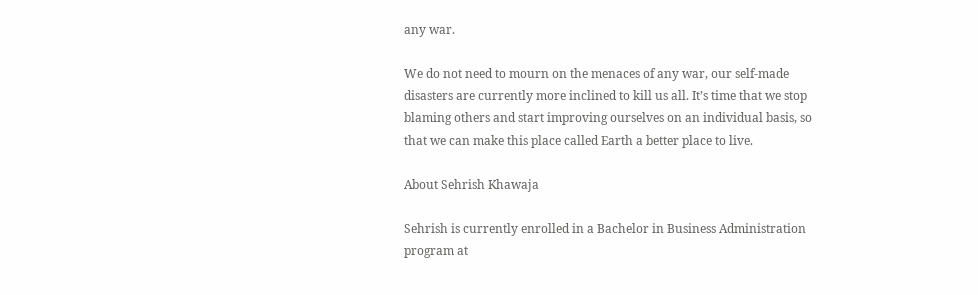any war.

We do not need to mourn on the menaces of any war, our self-made disasters are currently more inclined to kill us all. It’s time that we stop blaming others and start improving ourselves on an individual basis, so that we can make this place called Earth a better place to live.

About Sehrish Khawaja

Sehrish is currently enrolled in a Bachelor in Business Administration program at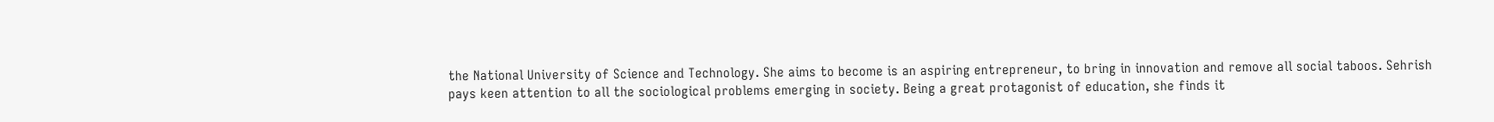the National University of Science and Technology. She aims to become is an aspiring entrepreneur, to bring in innovation and remove all social taboos. Sehrish pays keen attention to all the sociological problems emerging in society. Being a great protagonist of education, she finds it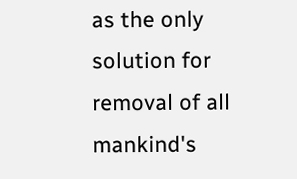as the only solution for removal of all mankind's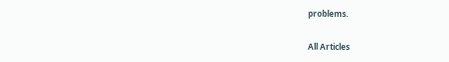problems.

All Articles